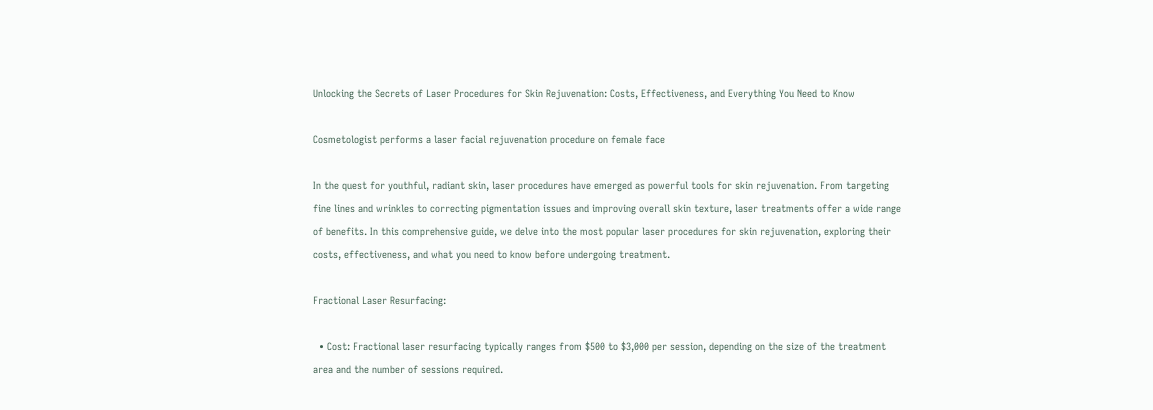Unlocking the Secrets of Laser Procedures for Skin Rejuvenation: Costs, Effectiveness, and Everything You Need to Know

Cosmetologist performs a laser facial rejuvenation procedure on female face

In the quest for youthful, radiant skin, laser procedures have emerged as powerful tools for skin rejuvenation. From targeting fine lines and wrinkles to correcting pigmentation issues and improving overall skin texture, laser treatments offer a wide range of benefits. In this comprehensive guide, we delve into the most popular laser procedures for skin rejuvenation, exploring their costs, effectiveness, and what you need to know before undergoing treatment.

Fractional Laser Resurfacing:

  • Cost: Fractional laser resurfacing typically ranges from $500 to $3,000 per session, depending on the size of the treatment area and the number of sessions required.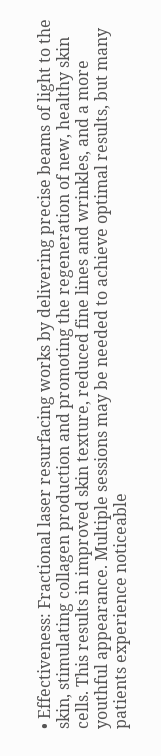• Effectiveness: Fractional laser resurfacing works by delivering precise beams of light to the skin, stimulating collagen production and promoting the regeneration of new, healthy skin cells. This results in improved skin texture, reduced fine lines and wrinkles, and a more youthful appearance. Multiple sessions may be needed to achieve optimal results, but many patients experience noticeable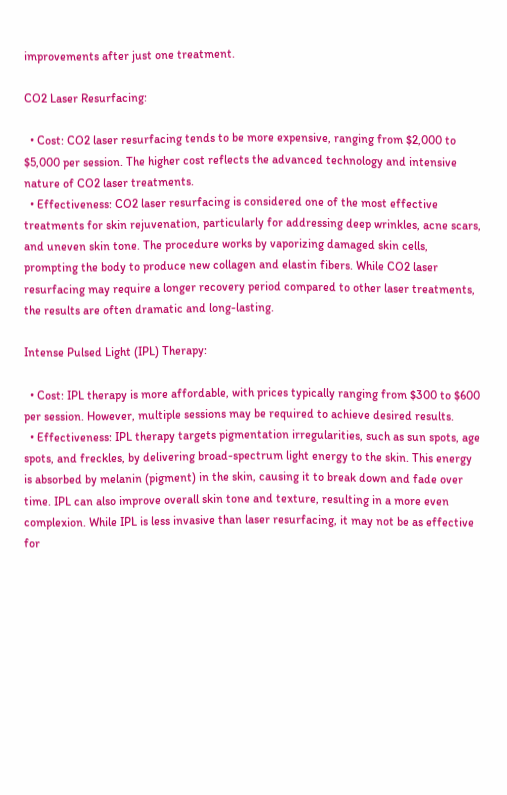improvements after just one treatment.

CO2 Laser Resurfacing:

  • Cost: CO2 laser resurfacing tends to be more expensive, ranging from $2,000 to $5,000 per session. The higher cost reflects the advanced technology and intensive nature of CO2 laser treatments.
  • Effectiveness: CO2 laser resurfacing is considered one of the most effective treatments for skin rejuvenation, particularly for addressing deep wrinkles, acne scars, and uneven skin tone. The procedure works by vaporizing damaged skin cells, prompting the body to produce new collagen and elastin fibers. While CO2 laser resurfacing may require a longer recovery period compared to other laser treatments, the results are often dramatic and long-lasting.

Intense Pulsed Light (IPL) Therapy:

  • Cost: IPL therapy is more affordable, with prices typically ranging from $300 to $600 per session. However, multiple sessions may be required to achieve desired results.
  • Effectiveness: IPL therapy targets pigmentation irregularities, such as sun spots, age spots, and freckles, by delivering broad-spectrum light energy to the skin. This energy is absorbed by melanin (pigment) in the skin, causing it to break down and fade over time. IPL can also improve overall skin tone and texture, resulting in a more even complexion. While IPL is less invasive than laser resurfacing, it may not be as effective for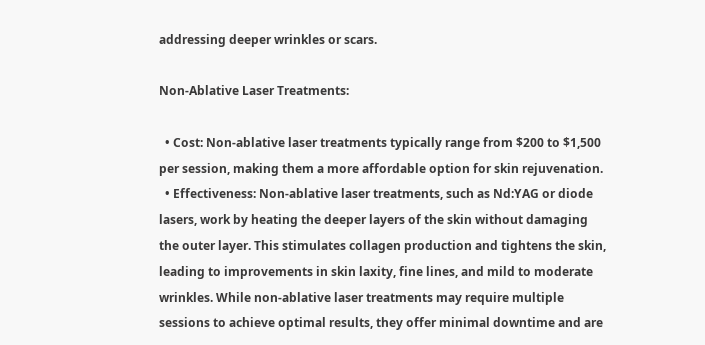addressing deeper wrinkles or scars.

Non-Ablative Laser Treatments:

  • Cost: Non-ablative laser treatments typically range from $200 to $1,500 per session, making them a more affordable option for skin rejuvenation.
  • Effectiveness: Non-ablative laser treatments, such as Nd:YAG or diode lasers, work by heating the deeper layers of the skin without damaging the outer layer. This stimulates collagen production and tightens the skin, leading to improvements in skin laxity, fine lines, and mild to moderate wrinkles. While non-ablative laser treatments may require multiple sessions to achieve optimal results, they offer minimal downtime and are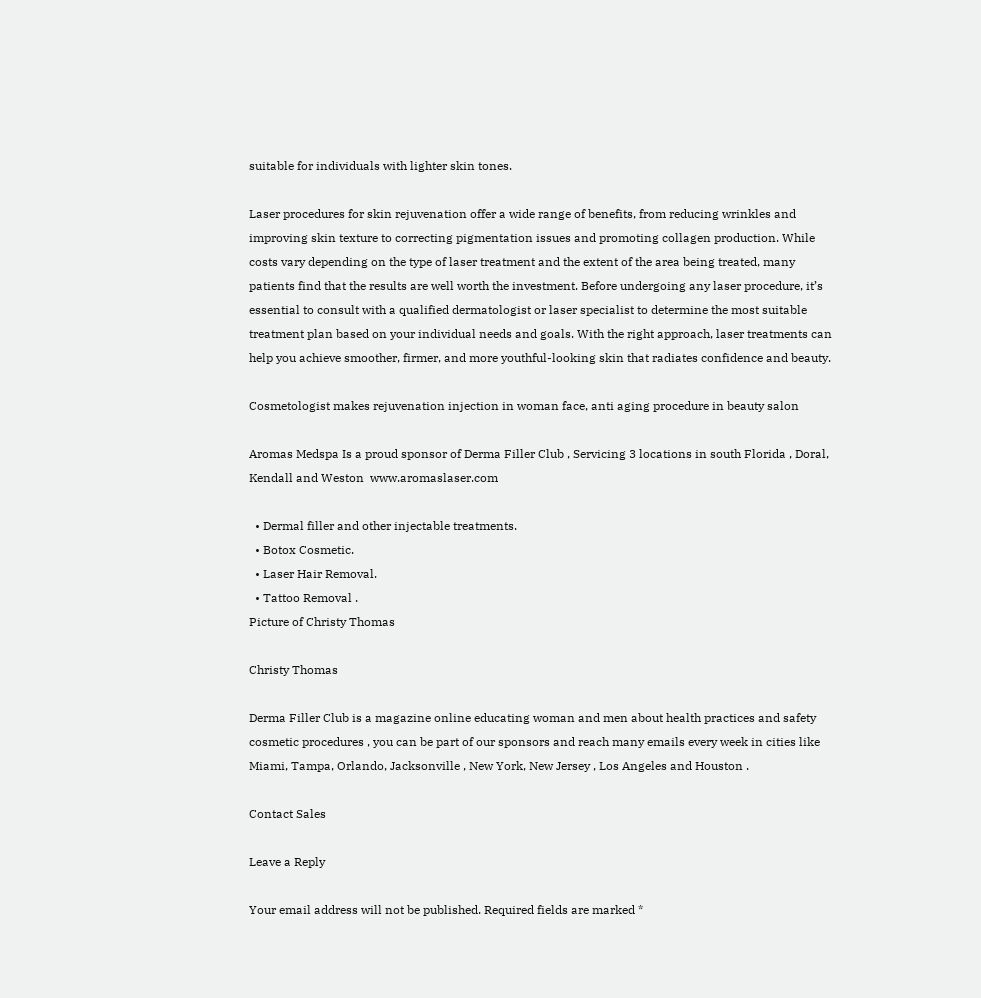suitable for individuals with lighter skin tones.

Laser procedures for skin rejuvenation offer a wide range of benefits, from reducing wrinkles and improving skin texture to correcting pigmentation issues and promoting collagen production. While costs vary depending on the type of laser treatment and the extent of the area being treated, many patients find that the results are well worth the investment. Before undergoing any laser procedure, it’s essential to consult with a qualified dermatologist or laser specialist to determine the most suitable treatment plan based on your individual needs and goals. With the right approach, laser treatments can help you achieve smoother, firmer, and more youthful-looking skin that radiates confidence and beauty.

Cosmetologist makes rejuvenation injection in woman face, anti aging procedure in beauty salon

Aromas Medspa Is a proud sponsor of Derma Filler Club , Servicing 3 locations in south Florida , Doral, Kendall and Weston  www.aromaslaser.com

  • Dermal filler and other injectable treatments.
  • Botox Cosmetic.
  • Laser Hair Removal.
  • Tattoo Removal .
Picture of Christy Thomas

Christy Thomas

Derma Filler Club is a magazine online educating woman and men about health practices and safety cosmetic procedures , you can be part of our sponsors and reach many emails every week in cities like Miami, Tampa, Orlando, Jacksonville , New York, New Jersey , Los Angeles and Houston .

Contact Sales

Leave a Reply

Your email address will not be published. Required fields are marked *